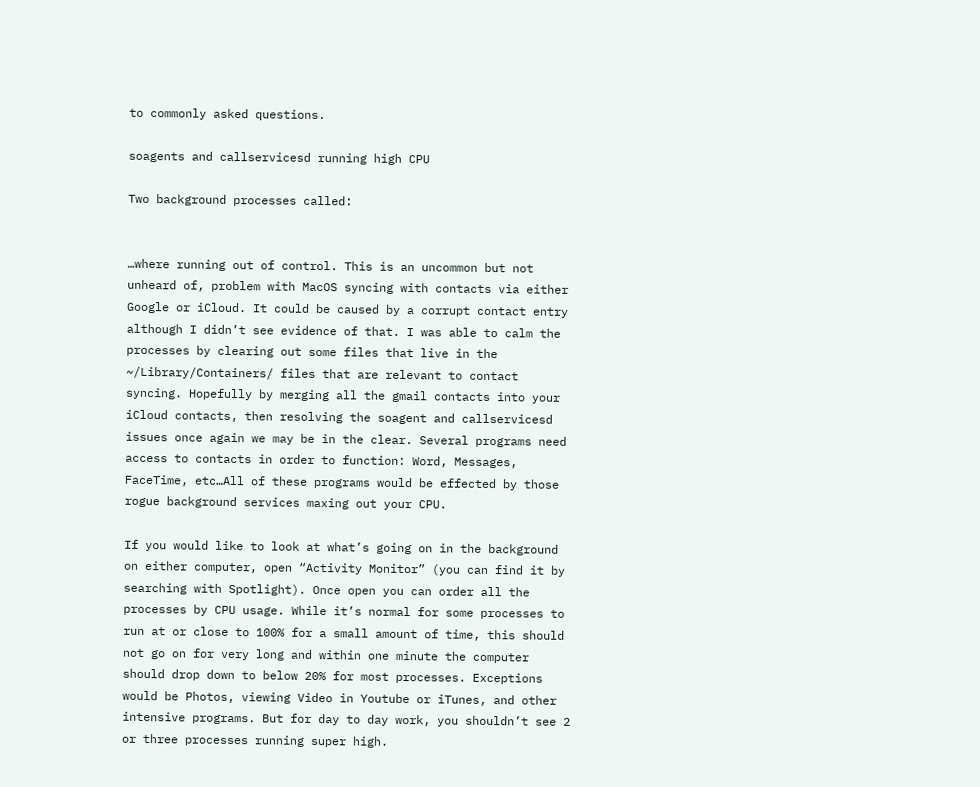to commonly asked questions.

soagents and callservicesd running high CPU

Two background processes called:


…where running out of control. This is an uncommon but not unheard of, problem with MacOS syncing with contacts via either Google or iCloud. It could be caused by a corrupt contact entry although I didn’t see evidence of that. I was able to calm the processes by clearing out some files that live in the ~/Library/Containers/ files that are relevant to contact syncing. Hopefully by merging all the gmail contacts into your iCloud contacts, then resolving the soagent and callservicesd issues once again we may be in the clear. Several programs need access to contacts in order to function: Word, Messages, FaceTime, etc…All of these programs would be effected by those rogue background services maxing out your CPU.

If you would like to look at what’s going on in the background on either computer, open “Activity Monitor” (you can find it by searching with Spotlight). Once open you can order all the processes by CPU usage. While it’s normal for some processes to run at or close to 100% for a small amount of time, this should not go on for very long and within one minute the computer should drop down to below 20% for most processes. Exceptions would be Photos, viewing Video in Youtube or iTunes, and other intensive programs. But for day to day work, you shouldn’t see 2 or three processes running super high.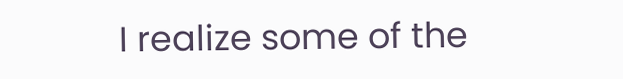I realize some of the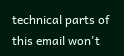technical parts of this email won't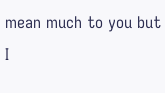mean much to you but I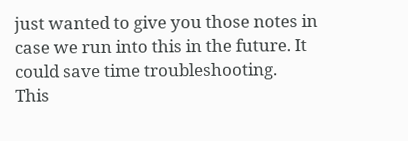just wanted to give you those notes in case we run into this in the future. It could save time troubleshooting.
This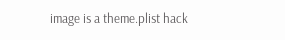image is a theme.plist hack